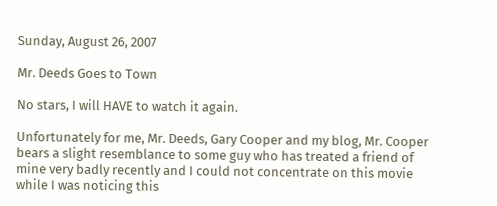Sunday, August 26, 2007

Mr. Deeds Goes to Town

No stars, I will HAVE to watch it again.

Unfortunately for me, Mr. Deeds, Gary Cooper and my blog, Mr. Cooper bears a slight resemblance to some guy who has treated a friend of mine very badly recently and I could not concentrate on this movie while I was noticing this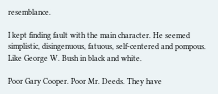resemblance.

I kept finding fault with the main character. He seemed simplistic, disingenuous, fatuous, self-centered and pompous. Like George W. Bush in black and white.

Poor Gary Cooper. Poor Mr. Deeds. They have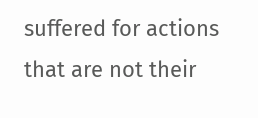suffered for actions that are not their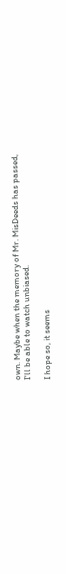own. Maybe when the memory of Mr. MisDeeds has passed, I'll be able to watch unbiased.

I hope so, it seems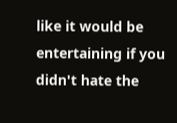like it would be entertaining if you didn't hate the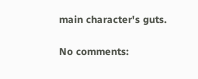main character's guts.

No comments: